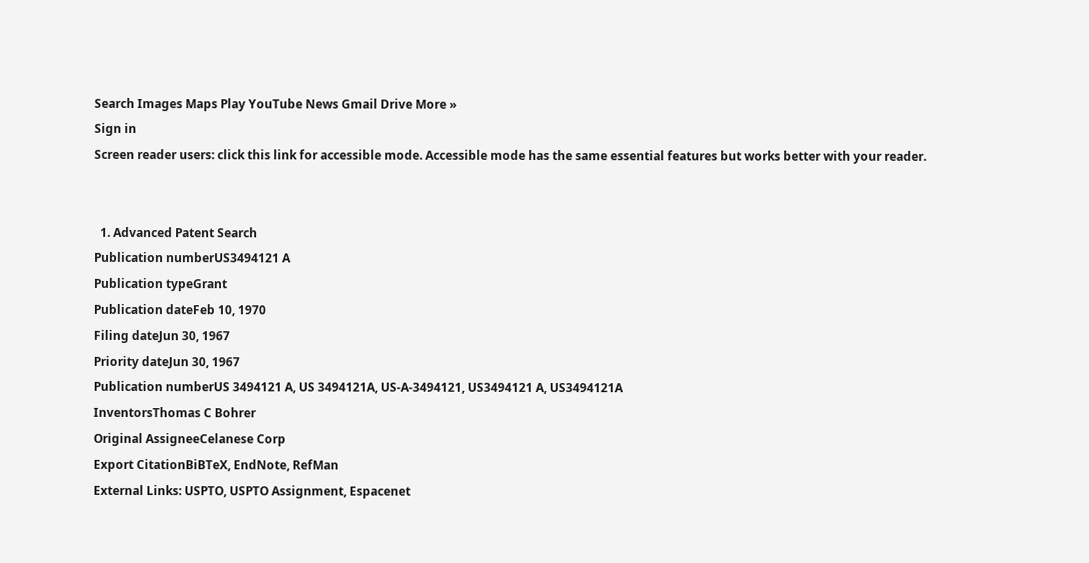Search Images Maps Play YouTube News Gmail Drive More »
Sign in
Screen reader users: click this link for accessible mode. Accessible mode has the same essential features but works better with your reader.


  1. Advanced Patent Search
Publication numberUS3494121 A
Publication typeGrant
Publication dateFeb 10, 1970
Filing dateJun 30, 1967
Priority dateJun 30, 1967
Publication numberUS 3494121 A, US 3494121A, US-A-3494121, US3494121 A, US3494121A
InventorsThomas C Bohrer
Original AssigneeCelanese Corp
Export CitationBiBTeX, EndNote, RefMan
External Links: USPTO, USPTO Assignment, Espacenet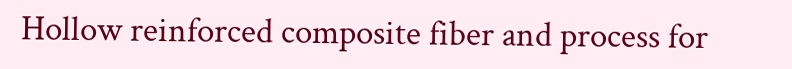Hollow reinforced composite fiber and process for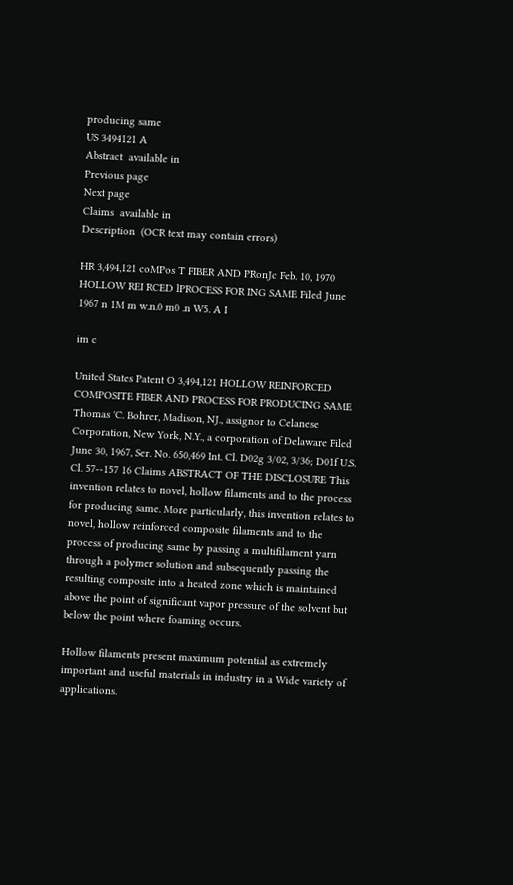producing same
US 3494121 A
Abstract  available in
Previous page
Next page
Claims  available in
Description  (OCR text may contain errors)

HR 3,494,121 coMPos T FIBER AND PRonJc Feb. 10, 1970 HOLLOW REI RCED lPROCESS FOR ING SAME Filed June 1967 n 1M m w.n.0 m0 .n W5. A I

im c

United States Patent O 3,494,121 HOLLOW REINFORCED COMPOSITE FIBER AND PROCESS FOR PRODUCING SAME Thomas 'C. Bohrer, Madison, NJ., assignor to Celanese Corporation, New York, N.Y., a corporation of Delaware Filed June 30, 1967, Ser. No. 650,469 Int. Cl. D02g 3/02, 3/36; D01f U.S. Cl. 57--157 16 Claims ABSTRACT OF THE DISCLOSURE This invention relates to novel, hollow filaments and to the process for producing same. More particularly, this invention relates to novel, hollow reinforced composite filaments and to the process of producing same by passing a multifilament yarn through a polymer solution and subsequently passing the resulting composite into a heated zone which is maintained above the point of significant vapor pressure of the solvent but below the point where foaming occurs.

Hollow filaments present maximum potential as extremely important and useful materials in industry in a Wide variety of applications.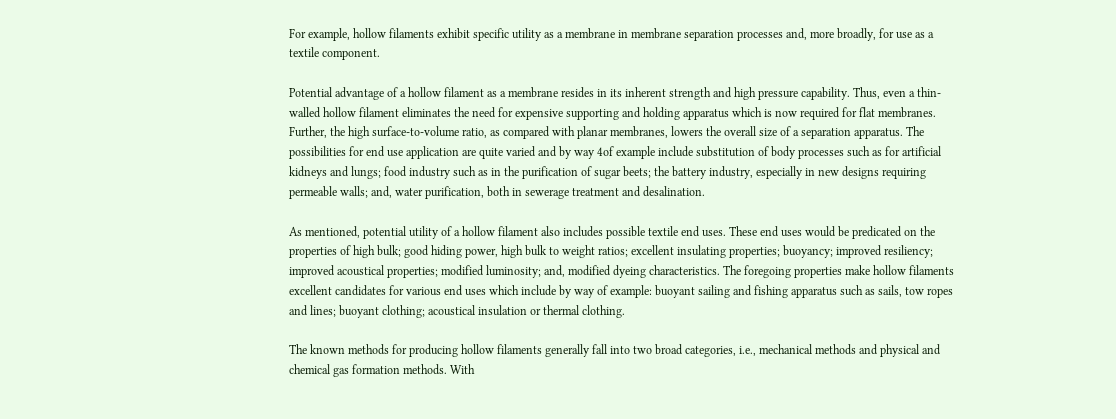For example, hollow filaments exhibit specific utility as a membrane in membrane separation processes and, more broadly, for use as a textile component.

Potential advantage of a hollow filament as a membrane resides in its inherent strength and high pressure capability. Thus, even a thin-walled hollow filament eliminates the need for expensive supporting and holding apparatus which is now required for flat membranes. Further, the high surface-to-volume ratio, as compared with planar membranes, lowers the overall size of a separation apparatus. The possibilities for end use application are quite varied and by way 4of example include substitution of body processes such as for artificial kidneys and lungs; food industry such as in the purification of sugar beets; the battery industry, especially in new designs requiring permeable walls; and, water purification, both in sewerage treatment and desalination.

As mentioned, potential utility of a hollow filament also includes possible textile end uses. These end uses would be predicated on the properties of high bulk; good hiding power, high bulk to weight ratios; excellent insulating properties; buoyancy; improved resiliency; improved acoustical properties; modified luminosity; and, modified dyeing characteristics. The foregoing properties make hollow filaments excellent candidates for various end uses which include by way of example: buoyant sailing and fishing apparatus such as sails, tow ropes and lines; buoyant clothing; acoustical insulation or thermal clothing.

The known methods for producing hollow filaments generally fall into two broad categories, i.e., mechanical methods and physical and chemical gas formation methods. With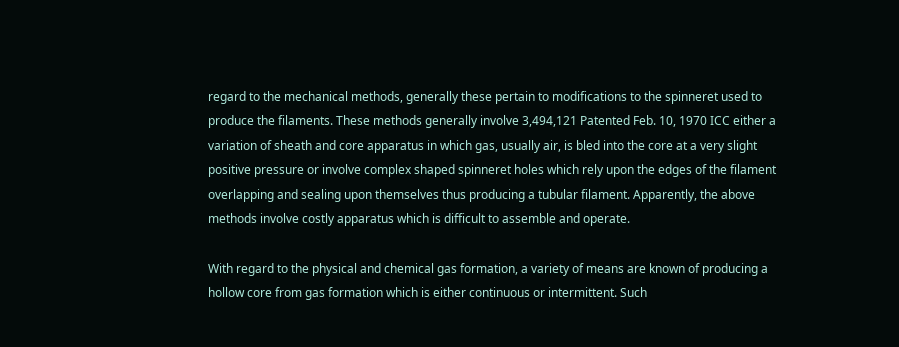regard to the mechanical methods, generally these pertain to modifications to the spinneret used to produce the filaments. These methods generally involve 3,494,121 Patented Feb. 10, 1970 ICC either a variation of sheath and core apparatus in which gas, usually air, is bled into the core at a very slight positive pressure or involve complex shaped spinneret holes which rely upon the edges of the filament overlapping and sealing upon themselves thus producing a tubular filament. Apparently, the above methods involve costly apparatus which is difficult to assemble and operate.

With regard to the physical and chemical gas formation, a variety of means are known of producing a hollow core from gas formation which is either continuous or intermittent. Such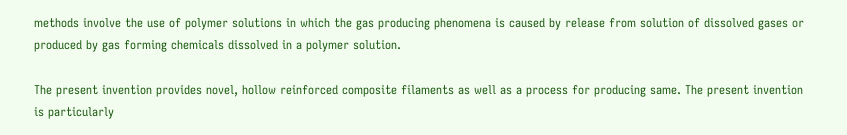methods involve the use of polymer solutions in which the gas producing phenomena is caused by release from solution of dissolved gases or produced by gas forming chemicals dissolved in a polymer solution.

The present invention provides novel, hollow reinforced composite filaments as well as a process for producing same. The present invention is particularly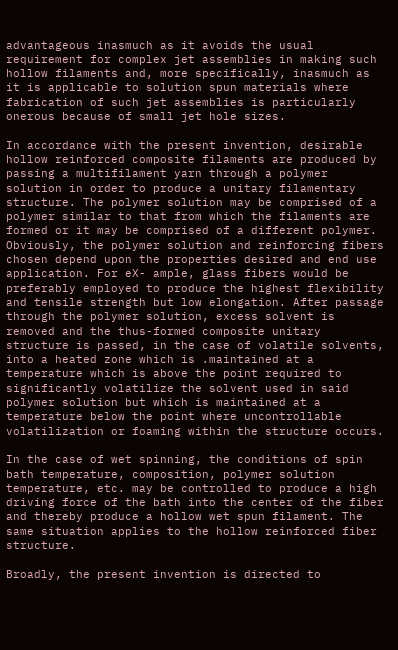advantageous inasmuch as it avoids the usual requirement for complex jet assemblies in making such hollow filaments and, more specifically, inasmuch as it is applicable to solution spun materials where fabrication of such jet assemblies is particularly onerous because of small jet hole sizes.

In accordance with the present invention, desirable hollow reinforced composite filaments are produced by passing a multifilament yarn through a polymer solution in order to produce a unitary filamentary structure. The polymer solution may be comprised of a polymer similar to that from which the filaments are formed or it may be comprised of a different polymer. Obviously, the polymer solution and reinforcing fibers chosen depend upon the properties desired and end use application. For eX- ample, glass fibers would be preferably employed to produce the highest flexibility and tensile strength but low elongation. After passage through the polymer solution, excess solvent is removed and the thus-formed composite unitary structure is passed, in the case of volatile solvents, into a heated zone which is .maintained at a temperature which is above the point required to significantly volatilize the solvent used in said polymer solution but which is maintained at a temperature below the point where uncontrollable volatilization or foaming within the structure occurs.

In the case of wet spinning, the conditions of spin bath temperature, composition, polymer solution temperature, etc. may be controlled to produce a high driving force of the bath into the center of the fiber and thereby produce a hollow wet spun filament. The same situation applies to the hollow reinforced fiber structure.

Broadly, the present invention is directed to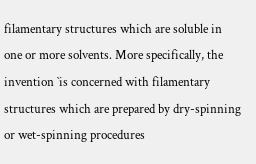filamentary structures which are soluble in one or more solvents. More specifically, the invention `is concerned with filamentary structures which are prepared by dry-spinning or wet-spinning procedures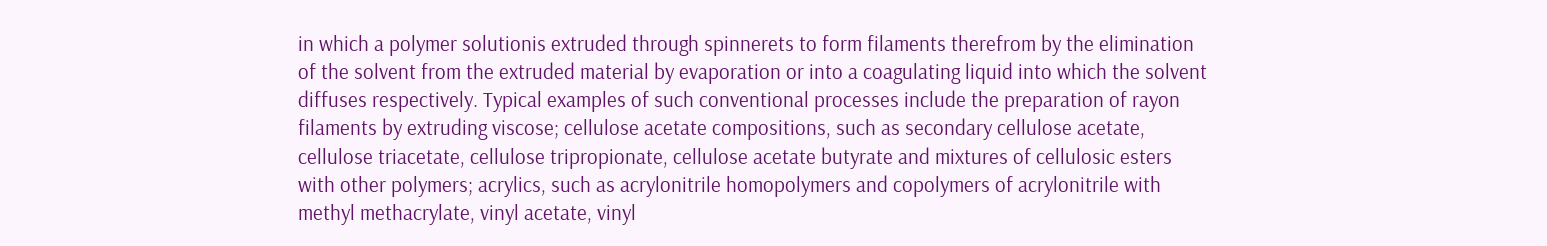in which a polymer solutionis extruded through spinnerets to form filaments therefrom by the elimination of the solvent from the extruded material by evaporation or into a coagulating liquid into which the solvent diffuses respectively. Typical examples of such conventional processes include the preparation of rayon filaments by extruding viscose; cellulose acetate compositions, such as secondary cellulose acetate, cellulose triacetate, cellulose tripropionate, cellulose acetate butyrate and mixtures of cellulosic esters with other polymers; acrylics, such as acrylonitrile homopolymers and copolymers of acrylonitrile with methyl methacrylate, vinyl acetate, vinyl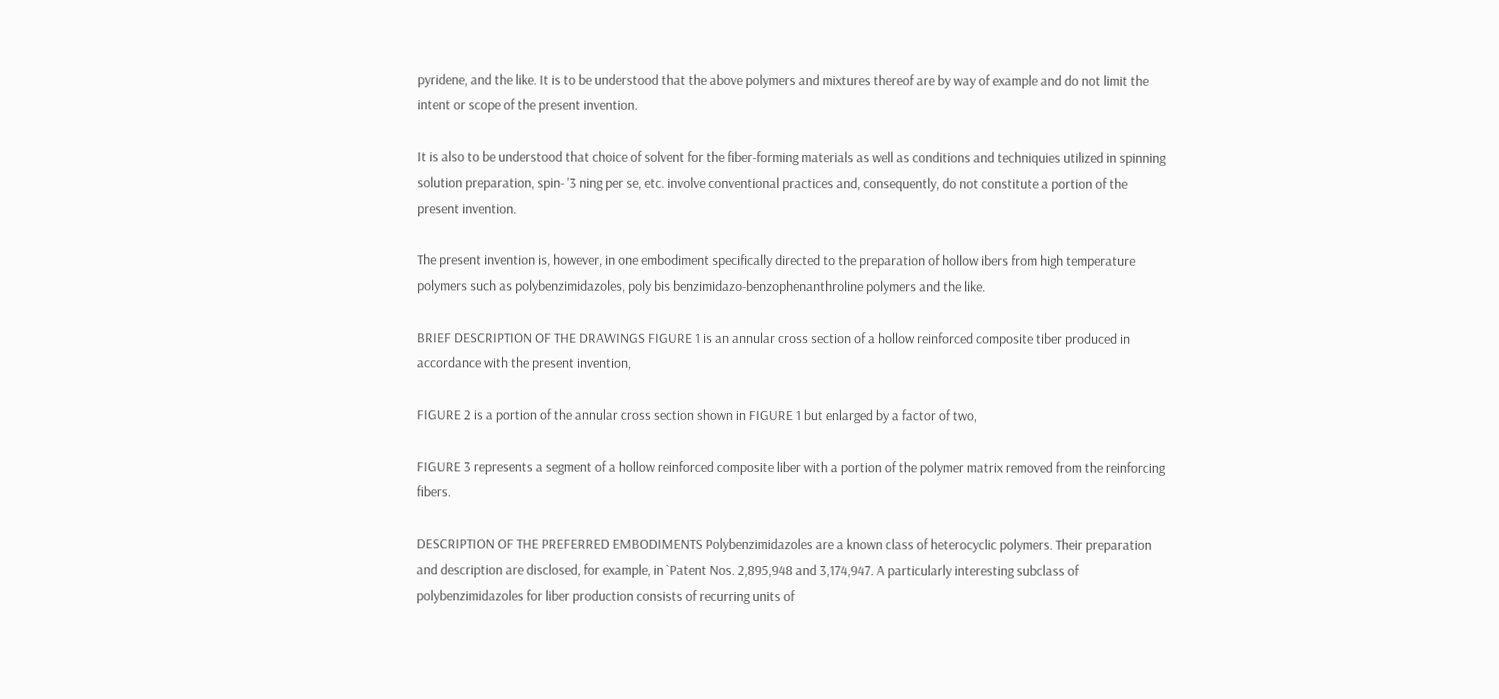pyridene, and the like. It is to be understood that the above polymers and mixtures thereof are by way of example and do not limit the intent or scope of the present invention.

It is also to be understood that choice of solvent for the fiber-forming materials as well as conditions and techniquies utilized in spinning solution preparation, spin- '3 ning per se, etc. involve conventional practices and, consequently, do not constitute a portion of the present invention.

The present invention is, however, in one embodiment specifically directed to the preparation of hollow ibers from high temperature polymers such as polybenzimidazoles, poly bis benzimidazo-benzophenanthroline polymers and the like.

BRIEF DESCRIPTION OF THE DRAWINGS FIGURE 1 is an annular cross section of a hollow reinforced composite tiber produced in accordance with the present invention,

FIGURE 2 is a portion of the annular cross section shown in FIGURE 1 but enlarged by a factor of two,

FIGURE 3 represents a segment of a hollow reinforced composite liber with a portion of the polymer matrix removed from the reinforcing fibers.

DESCRIPTION OF THE PREFERRED EMBODIMENTS Polybenzimidazoles are a known class of heterocyclic polymers. Their preparation and description are disclosed, for example, in `Patent Nos. 2,895,948 and 3,174,947. A particularly interesting subclass of polybenzimidazoles for liber production consists of recurring units of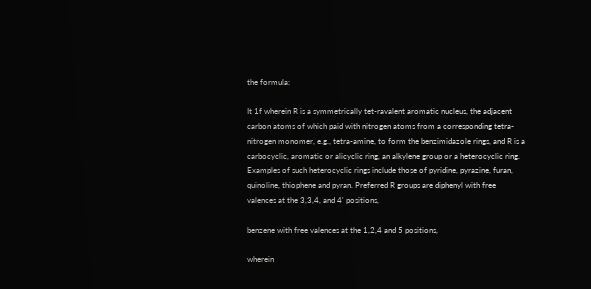the formula:

It 1f wherein R is a symmetrically tet-ravalent aromatic nucleus, the adjacent carbon atoms of which paid with nitrogen atoms from a corresponding tetra-nitrogen monomer, e.g., tetra-amine, to form the benzimidazole rings, and R is a carbocyclic, aromatic or alicyclic ring, an alkylene group or a heterocyclic ring. Examples of such heterocyclic rings include those of pyridine, pyrazine, furan, quinoline, thiophene and pyran. Preferred R groups are diphenyl with free valences at the 3,3,4, and 4' positions,

benzene with free valences at the 1,2,4 and 5 positions,

wherein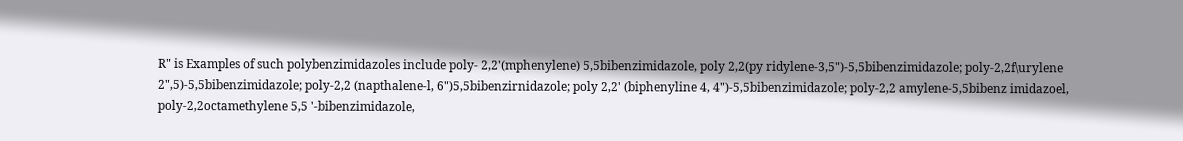R" is Examples of such polybenzimidazoles include poly- 2,2'(mphenylene) 5,5bibenzimidazole, poly 2,2(py ridylene-3,5")-5,5bibenzimidazole; poly-2,2f\urylene 2",5)-5,5bibenzimidazole; poly-2,2 (napthalene-l, 6")5,5bibenzirnidazole; poly 2,2' (biphenyline 4, 4")-5,5bibenzimidazole; poly-2,2 amylene-5,5bibenz imidazoel, poly-2,2octamethylene 5,5 '-bibenzimidazole,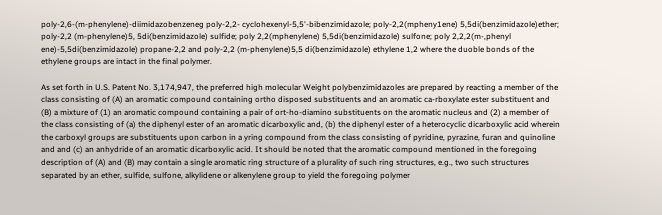poly-2,6-(m-phenylene)-diimidazobenzeneg poly-2,2- cyclohexenyl-5,5'-bibenzimidazole; poly-2,2(mpheny1ene) 5,5di(benzimidazole)ether; poly-2,2 (m-phenylene)5, 5di(benzimidazole) sulfide; poly 2,2(mphenylene) 5,5di(benzimidazole) sulfone; poly 2,2,2(m-,phenyl ene)-5,5di(benzimidazole) propane-2,2 and poly-2,2 (m-phenylene)5,5 di(benzimidazole) ethylene 1,2 where the duoble bonds of the ethylene groups are intact in the final polymer.

As set forth in U.S. Patent No. 3,174,947, the preferred high molecular Weight polybenzimidazoles are prepared by reacting a member of the class consisting of (A) an aromatic compound containing ortho disposed substituents and an aromatic ca-rboxylate ester substituent and (B) a mixture of (1) an aromatic compound containing a pair of ort-ho-diamino substituents on the aromatic nucleus and (2) a member of the class consisting of (a) the diphenyl ester of an aromatic dicarboxylic and, (b) the diphenyl ester of a heterocyclic dicarboxylic acid wherein the carboxyl groups are substituents upon carbon in a yring compound from the class consisting of pyridine, pyrazine, furan and quinoline and and (c) an anhydride of an aromatic dicarboxylic acid. It should be noted that the aromatic compound mentioned in the foregoing description of (A) and (B) may contain a single aromatic ring structure of a plurality of such ring structures, e.g., two such structures separated by an ether, sulfide, sulfone, alkylidene or alkenylene group to yield the foregoing polymer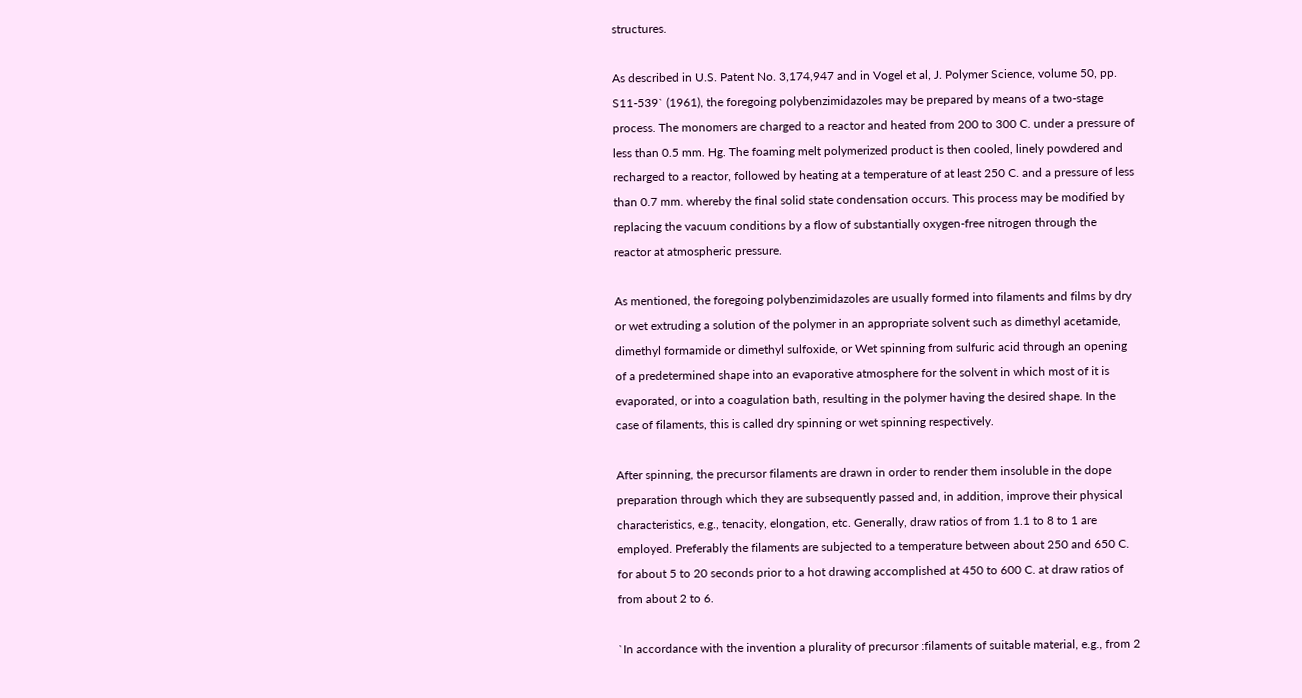structures.

As described in U.S. Patent No. 3,174,947 and in Vogel et al, J. Polymer Science, volume 50, pp. S11-539` (1961), the foregoing polybenzimidazoles may be prepared by means of a two-stage process. The monomers are charged to a reactor and heated from 200 to 300 C. under a pressure of less than 0.5 mm. Hg. The foaming melt polymerized product is then cooled, linely powdered and recharged to a reactor, followed by heating at a temperature of at least 250 C. and a pressure of less than 0.7 mm. whereby the final solid state condensation occurs. This process may be modified by replacing the vacuum conditions by a flow of substantially oxygen-free nitrogen through the reactor at atmospheric pressure.

As mentioned, the foregoing polybenzimidazoles are usually formed into filaments and films by dry or wet extruding a solution of the polymer in an appropriate solvent such as dimethyl acetamide, dimethyl formamide or dimethyl sulfoxide, or Wet spinning from sulfuric acid through an opening of a predetermined shape into an evaporative atmosphere for the solvent in which most of it is evaporated, or into a coagulation bath, resulting in the polymer having the desired shape. In the case of filaments, this is called dry spinning or wet spinning respectively.

After spinning, the precursor filaments are drawn in order to render them insoluble in the dope preparation through which they are subsequently passed and, in addition, improve their physical characteristics, e.g., tenacity, elongation, etc. Generally, draw ratios of from 1.1 to 8 to 1 are employed. Preferably the filaments are subjected to a temperature between about 250 and 650 C. for about 5 to 20 seconds prior to a hot drawing accomplished at 450 to 600 C. at draw ratios of from about 2 to 6.

`In accordance with the invention a plurality of precursor :filaments of suitable material, e.g., from 2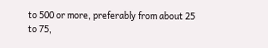to 500 or more, preferably from about 25 to 75,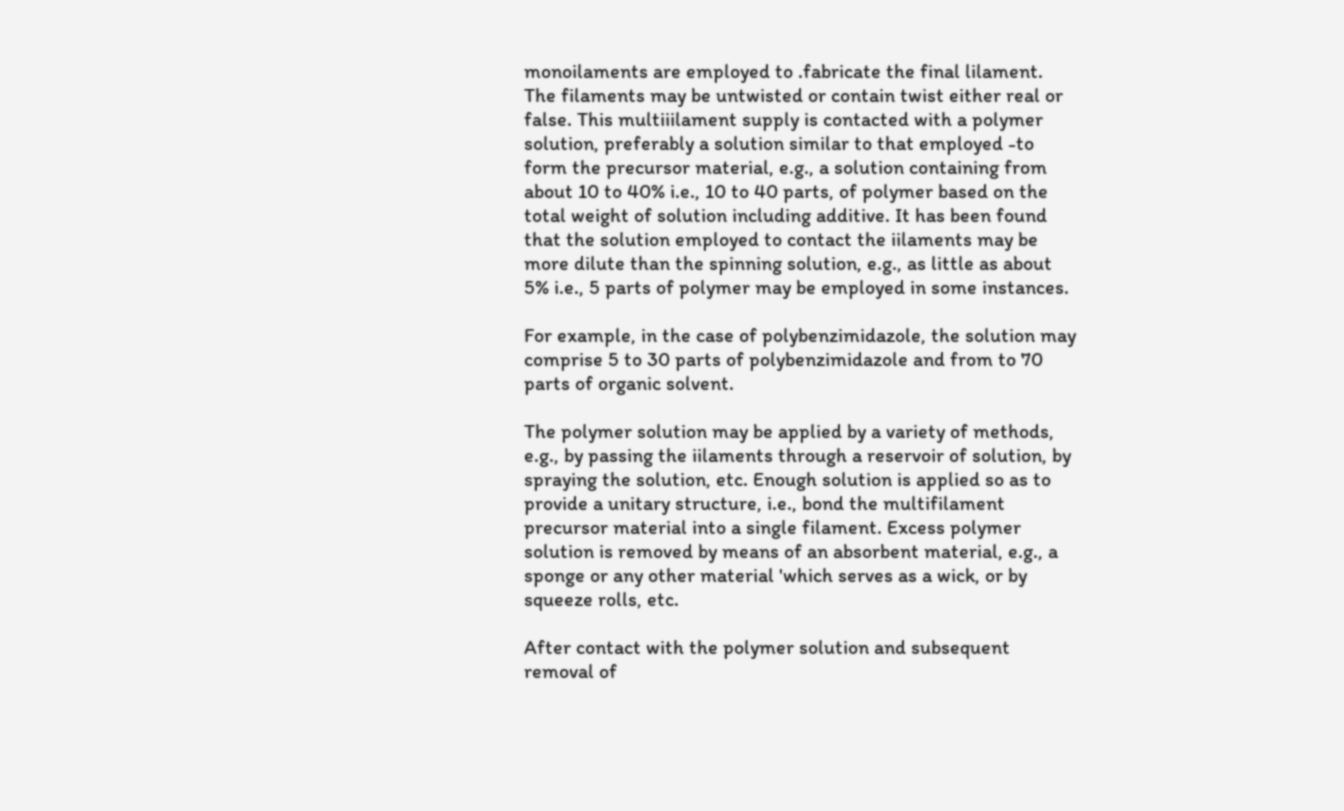monoilaments are employed to .fabricate the final lilament. The filaments may be untwisted or contain twist either real or false. This multiiilament supply is contacted with a polymer solution, preferably a solution similar to that employed -to form the precursor material, e.g., a solution containing from about 10 to 40% i.e., 10 to 40 parts, of polymer based on the total weight of solution including additive. It has been found that the solution employed to contact the iilaments may be more dilute than the spinning solution, e.g., as little as about 5% i.e., 5 parts of polymer may be employed in some instances.

For example, in the case of polybenzimidazole, the solution may comprise 5 to 30 parts of polybenzimidazole and from to 70 parts of organic solvent.

The polymer solution may be applied by a variety of methods, e.g., by passing the iilaments through a reservoir of solution, by spraying the solution, etc. Enough solution is applied so as to provide a unitary structure, i.e., bond the multifilament precursor material into a single filament. Excess polymer solution is removed by means of an absorbent material, e.g., a sponge or any other material 'which serves as a wick, or by squeeze rolls, etc.

After contact with the polymer solution and subsequent removal of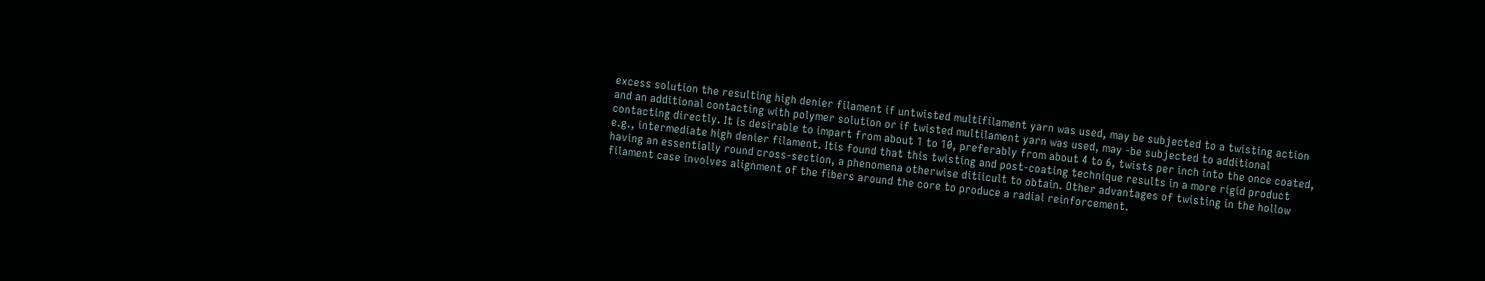excess solution the resulting high denier filament if untwisted multifilament yarn was used, may be subjected to a twisting action and an additional contacting with polymer solution or if twisted multilament yarn was used, may -be subjected to additional contacting directly. It is desirable to impart from about 1 to 10, preferably from about 4 to 6, twists per inch into the once coated, e.g., intermediate high denier filament. Itis found that this twisting and post-coating technique results in a more rigid product having an essentially round cross-section, a phenomena otherwise ditiicult to obtain. Other advantages of twisting in the hollow filament case involves alignment of the fibers around the core to produce a radial reinforcement.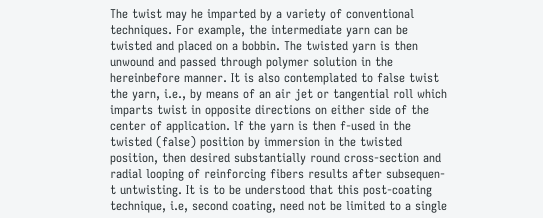The twist may he imparted by a variety of conventional techniques. For example, the intermediate yarn can be twisted and placed on a bobbin. The twisted yarn is then unwound and passed through polymer solution in the hereinbefore manner. It is also contemplated to false twist the yarn, i.e., by means of an air jet or tangential roll which imparts twist in opposite directions on either side of the center of application. lf the yarn is then f-used in the twisted (false) position by immersion in the twisted position, then desired substantially round cross-section and radial looping of reinforcing fibers results after subsequen-t untwisting. It is to be understood that this post-coating technique, i.e, second coating, need not be limited to a single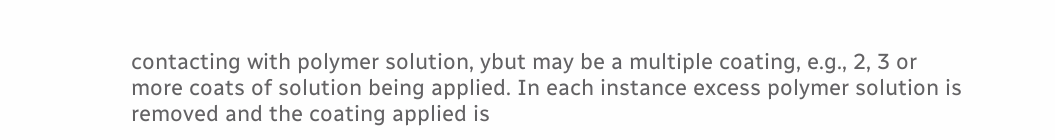contacting with polymer solution, ybut may be a multiple coating, e.g., 2, 3 or more coats of solution being applied. In each instance excess polymer solution is removed and the coating applied is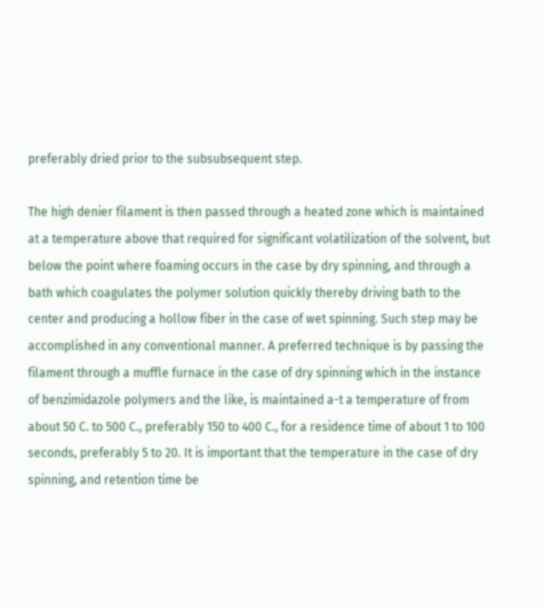preferably dried prior to the subsubsequent step.

The high denier filament is then passed through a heated zone which is maintained at a temperature above that required for significant volatilization of the solvent, but below the point where foaming occurs in the case by dry spinning, and through a bath which coagulates the polymer solution quickly thereby driving bath to the center and producing a hollow fiber in the case of wet spinning. Such step may be accomplished in any conventional manner. A preferred technique is by passing the filament through a muffle furnace in the case of dry spinning which in the instance of benzimidazole polymers and the like, is maintained a-t a temperature of from about 50 C. to 500 C., preferably 150 to 400 C., for a residence time of about 1 to 100 seconds, preferably 5 to 20. It is important that the temperature in the case of dry spinning, and retention time be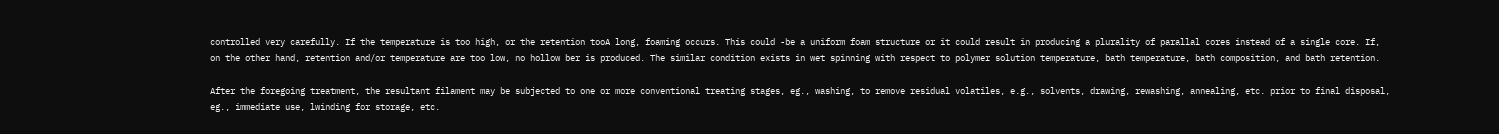controlled very carefully. If the temperature is too high, or the retention tooA long, foaming occurs. This could -be a uniform foam structure or it could result in producing a plurality of parallal cores instead of a single core. If, on the other hand, retention and/or temperature are too low, no hollow ber is produced. The similar condition exists in wet spinning with respect to polymer solution temperature, bath temperature, bath composition, and bath retention.

After the foregoing treatment, the resultant filament may be subjected to one or more conventional treating stages, eg., washing, to remove residual volatiles, e.g., solvents, drawing, rewashing, annealing, etc. prior to final disposal, eg., immediate use, lwinding for storage, etc.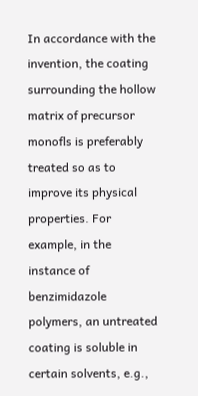In accordance with the invention, the coating surrounding the hollow matrix of precursor monofls is preferably treated so as to improve its physical properties. For example, in the instance of benzimidazole polymers, an untreated coating is soluble in certain solvents, e.g.,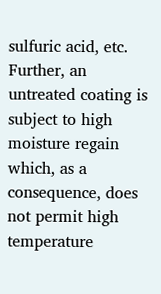sulfuric acid, etc. Further, an untreated coating is subject to high moisture regain which, as a consequence, does not permit high temperature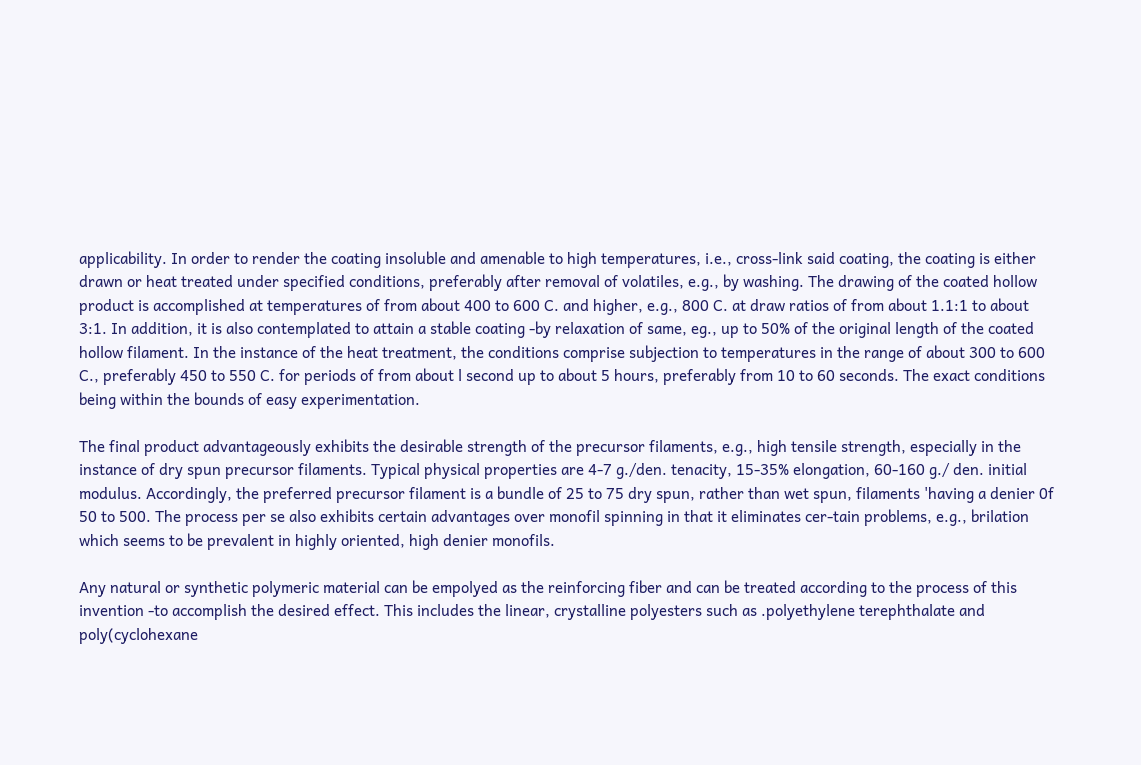applicability. In order to render the coating insoluble and amenable to high temperatures, i.e., cross-link said coating, the coating is either drawn or heat treated under specified conditions, preferably after removal of volatiles, e.g., by washing. The drawing of the coated hollow product is accomplished at temperatures of from about 400 to 600 C. and higher, e.g., 800 C. at draw ratios of from about 1.1:1 to about 3:1. In addition, it is also contemplated to attain a stable coating -by relaxation of same, eg., up to 50% of the original length of the coated hollow filament. In the instance of the heat treatment, the conditions comprise subjection to temperatures in the range of about 300 to 600 C., preferably 450 to 550 C. for periods of from about l second up to about 5 hours, preferably from 10 to 60 seconds. The exact conditions being within the bounds of easy experimentation.

The final product advantageously exhibits the desirable strength of the precursor filaments, e.g., high tensile strength, especially in the instance of dry spun precursor filaments. Typical physical properties are 4-7 g./den. tenacity, 15-35% elongation, 60-160 g./ den. initial modulus. Accordingly, the preferred precursor filament is a bundle of 25 to 75 dry spun, rather than wet spun, filaments 'having a denier 0f 50 to 500. The process per se also exhibits certain advantages over monofil spinning in that it eliminates cer-tain problems, e.g., brilation which seems to be prevalent in highly oriented, high denier monofils.

Any natural or synthetic polymeric material can be empolyed as the reinforcing fiber and can be treated according to the process of this invention -to accomplish the desired effect. This includes the linear, crystalline polyesters such as .polyethylene terephthalate and poly(cyclohexane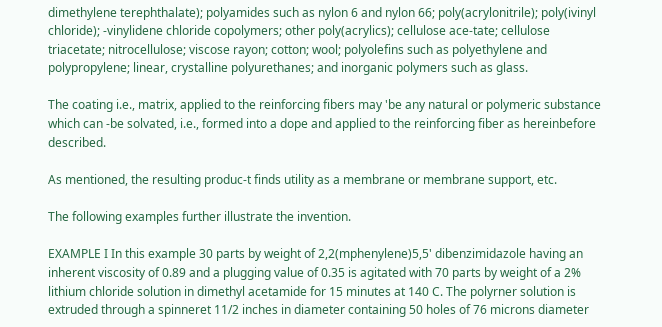dimethylene terephthalate); polyamides such as nylon 6 and nylon 66; poly(acrylonitrile); poly(ivinyl chloride); -vinylidene chloride copolymers; other poly(acrylics); cellulose ace-tate; cellulose triacetate; nitrocellulose; viscose rayon; cotton; wool; polyolefins such as polyethylene and polypropylene; linear, crystalline polyurethanes; and inorganic polymers such as glass.

The coating i.e., matrix, applied to the reinforcing fibers may 'be any natural or polymeric substance which can -be solvated, i.e., formed into a dope and applied to the reinforcing fiber as hereinbefore described.

As mentioned, the resulting produc-t finds utility as a membrane or membrane support, etc.

The following examples further illustrate the invention.

EXAMPLE I In this example 30 parts by weight of 2,2(mphenylene)5,5' dibenzimidazole having an inherent viscosity of 0.89 and a plugging value of 0.35 is agitated with 70 parts by weight of a 2% lithium chloride solution in dimethyl acetamide for 15 minutes at 140 C. The polyrner solution is extruded through a spinneret 11/2 inches in diameter containing 50 holes of 76 microns diameter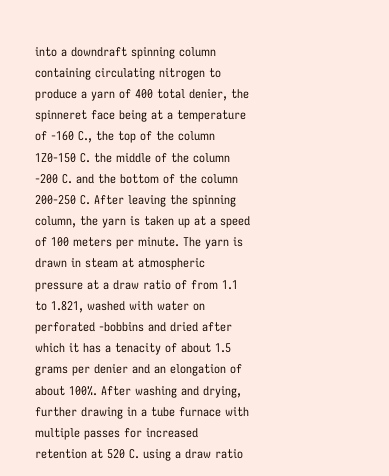into a downdraft spinning column containing circulating nitrogen to produce a yarn of 400 total denier, the spinneret face being at a temperature of -160 C., the top of the column 1Z0-150 C. the middle of the column -200 C. and the bottom of the column 200-250 C. After leaving the spinning column, the yarn is taken up at a speed of 100 meters per minute. The yarn is drawn in steam at atmospheric pressure at a draw ratio of from 1.1 to 1.821, washed with water on perforated -bobbins and dried after which it has a tenacity of about 1.5 grams per denier and an elongation of about 100%. After washing and drying, further drawing in a tube furnace with multiple passes for increased retention at 520 C. using a draw ratio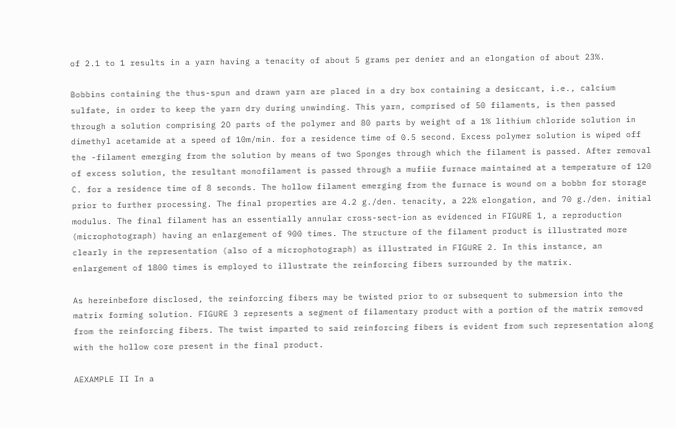of 2.1 to 1 results in a yarn having a tenacity of about 5 grams per denier and an elongation of about 23%.

Bobbins containing the thus-spun and drawn yarn are placed in a dry box containing a desiccant, i.e., calcium sulfate, in order to keep the yarn dry during unwinding. This yarn, comprised of 50 filaments, is then passed through a solution comprising 2O parts of the polymer and 80 parts by weight of a 1% lithium chloride solution in dimethyl acetamide at a speed of 10m/min. for a residence time of 0.5 second. Excess polymer solution is wiped off the -filament emerging from the solution by means of two Sponges through which the filament is passed. After removal of excess solution, the resultant monofilament is passed through a mufiie furnace maintained at a temperature of 120 C. for a residence time of 8 seconds. The hollow filament emerging from the furnace is wound on a bobbn for storage prior to further processing. The final properties are 4.2 g./den. tenacity, a 22% elongation, and 70 g./den. initial modulus. The final filament has an essentially annular cross-sect-ion as evidenced in FIGURE 1, a reproduction (microphotograph) having an enlargement of 900 times. The structure of the filament product is illustrated more clearly in the representation (also of a microphotograph) as illustrated in FIGURE 2. In this instance, an enlargement of 1800 times is employed to illustrate the reinforcing fibers surrounded by the matrix.

As hereinbefore disclosed, the reinforcing fibers may be twisted prior to or subsequent to submersion into the matrix forming solution. FIGURE 3 represents a segment of filamentary product with a portion of the matrix removed from the reinforcing fibers. The twist imparted to said reinforcing fibers is evident from such representation along with the hollow core present in the final product.

AEXAMPLE II In a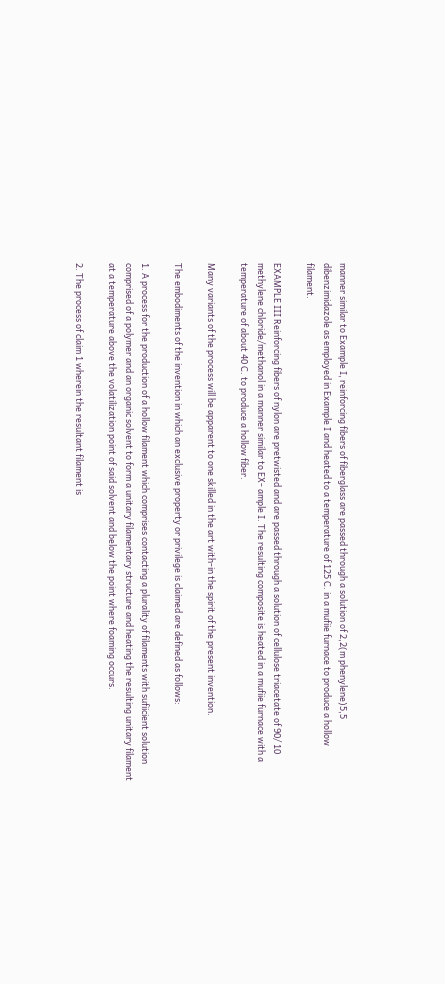manner similar to Example I, reinforcing fibers of fiberglass are passed through a solution of 2,2(m phenylene)5,5 dibenzimidazole as employed in Example I and heated to a temperature of 125 C. in a mufiie furnace to produce a hollow filament.

EXAMPLE III Reinforcing fibers of nylon are pretwisted and are passed through a solution of cellulose triacetate of 90/ 10 methylene chloride/methanol in a manner similar to EX- ample I. The resulting composite is heated in a mufiie furnace with a temperature of about 40 C. to produce a hollow fiber.

Many variants of the process will be apparent to one skilled in the art with-in the spirit of the present invention.

The embodiments of the invention in which an exclusive property or privilege is claimed are defined as follows:

1. A process for the production of a hollow filament which comprises contacting a plurality of filaments with sufiicient solution comprised of a polymer and an organic solvent to form a unitary filamentary structure and heating the resulting unitary filament at a temperature above the volatilization point of said solvent and below the point where foaming occurs.

2. The process of claim 1 wherein the resultant filament is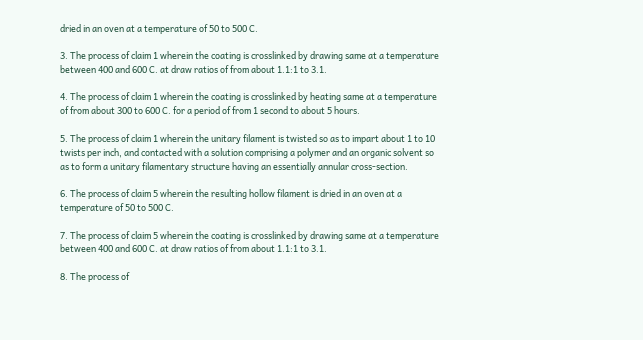dried in an oven at a temperature of 50 to 500 C.

3. The process of claim 1 wherein the coating is crosslinked by drawing same at a temperature between 400 and 600 C. at draw ratios of from about 1.1:1 to 3.1.

4. The process of claim 1 wherein the coating is crosslinked by heating same at a temperature of from about 300 to 600 C. for a period of from 1 second to about 5 hours.

5. The process of claim 1 wherein the unitary filament is twisted so as to impart about 1 to 10 twists per inch, and contacted with a solution comprising a polymer and an organic solvent so as to form a unitary filamentary structure having an essentially annular cross-section.

6. The process of claim 5 wherein the resulting hollow filament is dried in an oven at a temperature of 50 to 500 C.

7. The process of claim 5 wherein the coating is crosslinked by drawing same at a temperature between 400 and 600 C. at draw ratios of from about 1.1:1 to 3.1.

8. The process of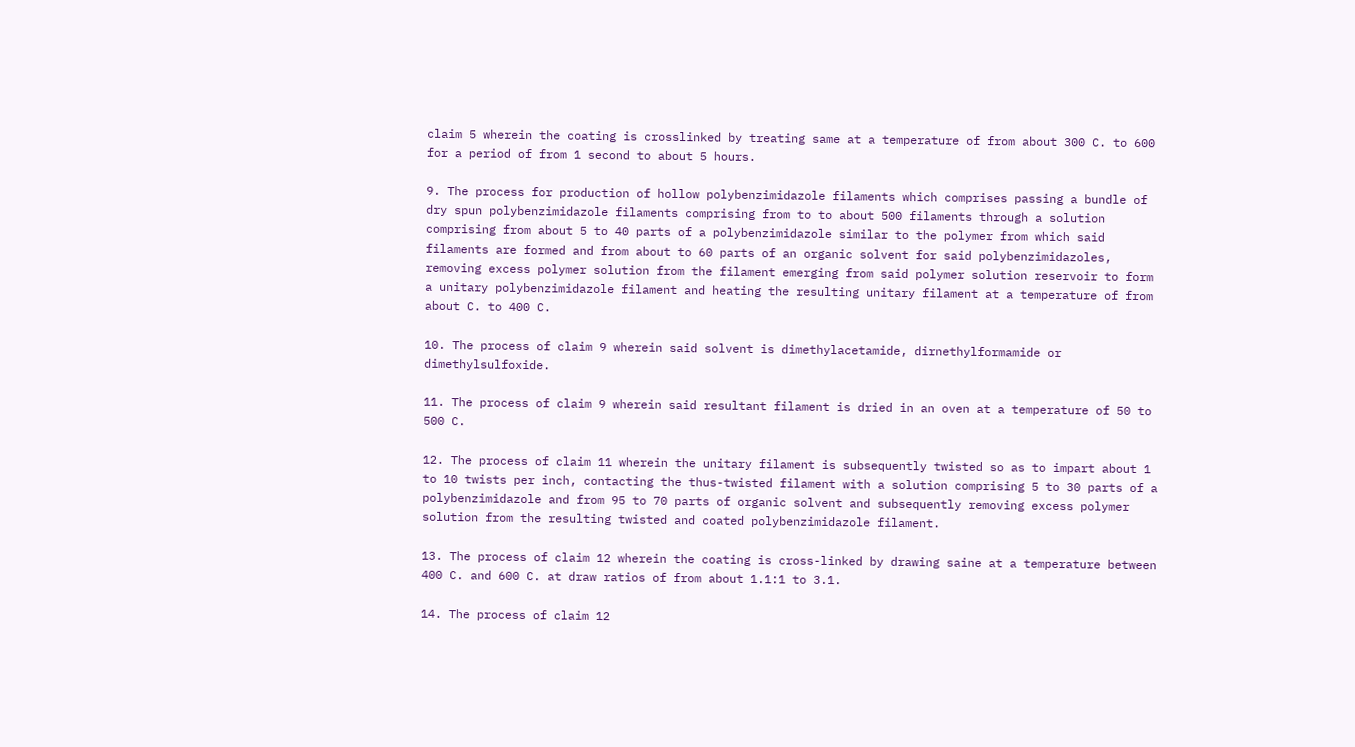claim 5 wherein the coating is crosslinked by treating same at a temperature of from about 300 C. to 600 for a period of from 1 second to about 5 hours.

9. The process for production of hollow polybenzimidazole filaments which comprises passing a bundle of dry spun polybenzimidazole filaments comprising from to to about 500 filaments through a solution comprising from about 5 to 40 parts of a polybenzimidazole similar to the polymer from which said filaments are formed and from about to 60 parts of an organic solvent for said polybenzimidazoles, removing excess polymer solution from the filament emerging from said polymer solution reservoir to form a unitary polybenzimidazole filament and heating the resulting unitary filament at a temperature of from about C. to 400 C.

10. The process of claim 9 wherein said solvent is dimethylacetamide, dirnethylformamide or dimethylsulfoxide.

11. The process of claim 9 wherein said resultant filament is dried in an oven at a temperature of 50 to 500 C.

12. The process of claim 11 wherein the unitary filament is subsequently twisted so as to impart about 1 to 10 twists per inch, contacting the thus-twisted filament with a solution comprising 5 to 30 parts of a polybenzimidazole and from 95 to 70 parts of organic solvent and subsequently removing excess polymer solution from the resulting twisted and coated polybenzimidazole filament.

13. The process of claim 12 wherein the coating is cross-linked by drawing saine at a temperature between 400 C. and 600 C. at draw ratios of from about 1.1:1 to 3.1.

14. The process of claim 12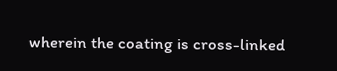wherein the coating is cross-linked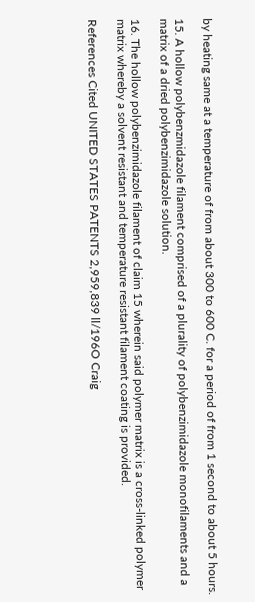by heating same at a temperature of from about 300 to 600 C. for a period of from 1 second to about 5 hours.

15. A hollow polybenzmidazole filament comprised of a plurality of polybenzimidazole monofilaments and a matrix of a dried polybenzimidazole solution.

16. The hollow polybenzimidazole filament of claim 15 wherein said polymer matrix is a cross-linked polymer matrix whereby a solvent resistant and temperature resistant filament coating is provided.

References Cited UNITED STATES PATENTS 2,959,839 ll/196O Craig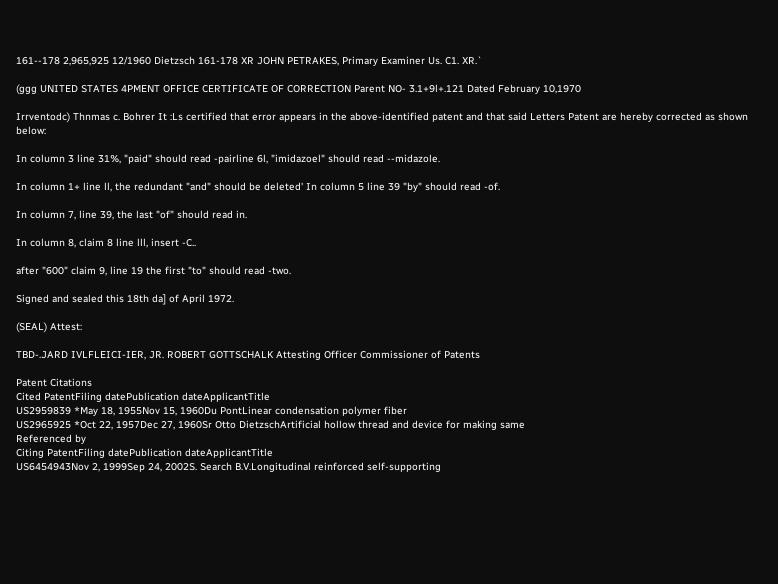161--178 2,965,925 12/1960 Dietzsch 161-178 XR JOHN PETRAKES, Primary Examiner Us. C1. XR.`

(ggg UNITED STATES 4PMENT OFFICE CERTIFICATE OF CORRECTION Parent NO- 3.1+9l+.121 Dated February 10,1970

Irrventodc) Thnmas c. Bohrer It :Ls certified that error appears in the above-identified patent and that said Letters Patent are hereby corrected as shown below:

In column 3 line 31%, "paid" should read -pairline 6l, "imidazoel" should read --midazole.

In column 1+ line ll, the redundant "and" should be deleted' In column 5 line 39 "by" should read -of.

In column 7, line 39, the last "of" should read in.

In column 8, claim 8 line lll, insert -C..

after "600" claim 9, line 19 the first "to" should read -two.

Signed and sealed this 18th da] of April 1972.

(SEAL) Attest:

TBD-.JARD IVLFLEICI-IER, JR. ROBERT GOTTSCHALK Attesting Officer Commissioner of Patents

Patent Citations
Cited PatentFiling datePublication dateApplicantTitle
US2959839 *May 18, 1955Nov 15, 1960Du PontLinear condensation polymer fiber
US2965925 *Oct 22, 1957Dec 27, 1960Sr Otto DietzschArtificial hollow thread and device for making same
Referenced by
Citing PatentFiling datePublication dateApplicantTitle
US6454943Nov 2, 1999Sep 24, 2002S. Search B.V.Longitudinal reinforced self-supporting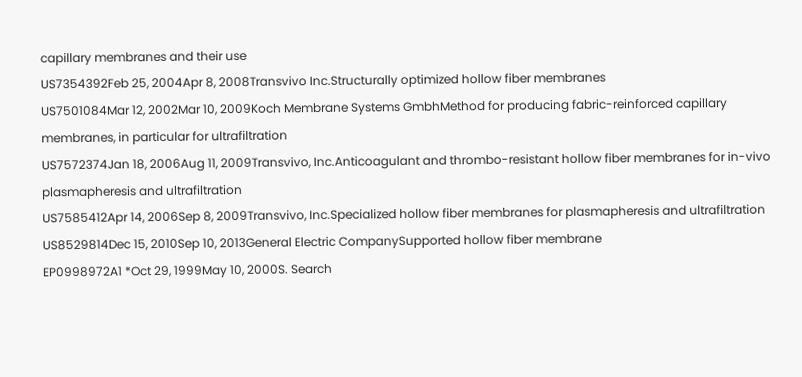capillary membranes and their use
US7354392Feb 25, 2004Apr 8, 2008Transvivo Inc.Structurally optimized hollow fiber membranes
US7501084Mar 12, 2002Mar 10, 2009Koch Membrane Systems GmbhMethod for producing fabric-reinforced capillary membranes, in particular for ultrafiltration
US7572374Jan 18, 2006Aug 11, 2009Transvivo, Inc.Anticoagulant and thrombo-resistant hollow fiber membranes for in-vivo plasmapheresis and ultrafiltration
US7585412Apr 14, 2006Sep 8, 2009Transvivo, Inc.Specialized hollow fiber membranes for plasmapheresis and ultrafiltration
US8529814Dec 15, 2010Sep 10, 2013General Electric CompanySupported hollow fiber membrane
EP0998972A1 *Oct 29, 1999May 10, 2000S. Search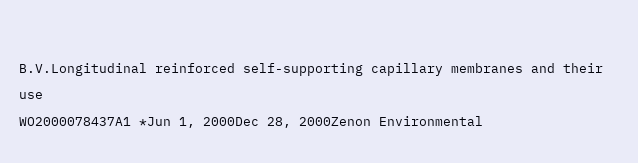B.V.Longitudinal reinforced self-supporting capillary membranes and their use
WO2000078437A1 *Jun 1, 2000Dec 28, 2000Zenon Environmental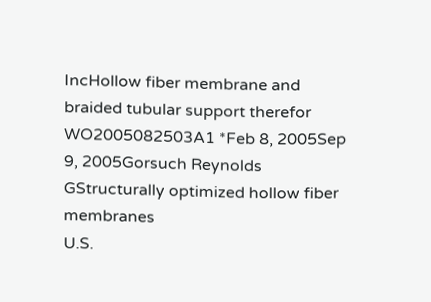IncHollow fiber membrane and braided tubular support therefor
WO2005082503A1 *Feb 8, 2005Sep 9, 2005Gorsuch Reynolds GStructurally optimized hollow fiber membranes
U.S.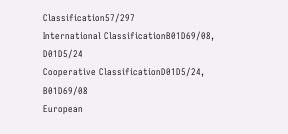Classification57/297
International ClassificationB01D69/08, D01D5/24
Cooperative ClassificationD01D5/24, B01D69/08
European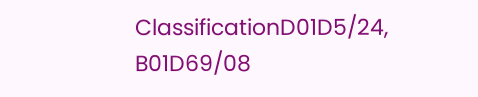ClassificationD01D5/24, B01D69/08